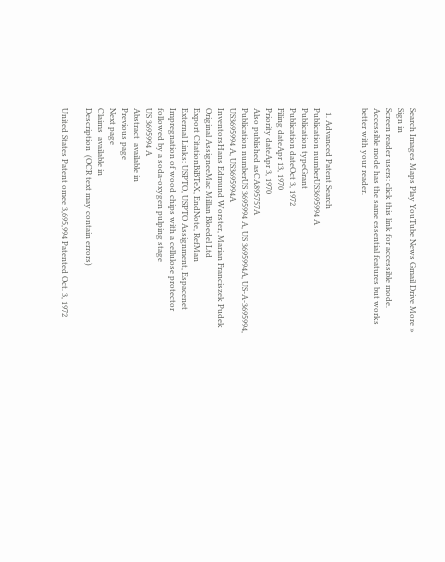Search Images Maps Play YouTube News Gmail Drive More »
Sign in
Screen reader users: click this link for accessible mode. Accessible mode has the same essential features but works better with your reader.


  1. Advanced Patent Search
Publication numberUS3695994 A
Publication typeGrant
Publication dateOct 3, 1972
Filing dateApr 13, 1970
Priority dateApr 3, 1970
Also published asCA895757A
Publication numberUS 3695994 A, US 3695994A, US-A-3695994, US3695994 A, US3695994A
InventorsHans Edmund Worster, Marian Franciszek Pudek
Original AssigneeMac Millan Bloedel Ltd
Export CitationBiBTeX, EndNote, RefMan
External Links: USPTO, USPTO Assignment, Espacenet
Impregnation of wood chips with a cellulose protector followed by a soda-oxygen pulping stage
US 3695994 A
Abstract  available in
Previous page
Next page
Claims  available in
Description  (OCR text may contain errors)

United States Patent omee 3,695,994 Patented Oct. 3, 1972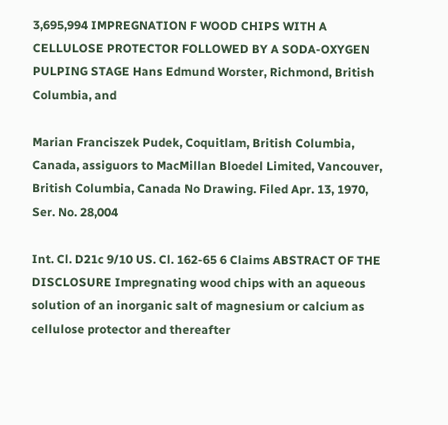3,695,994 IMPREGNATION F WOOD CHIPS WITH A CELLULOSE PROTECTOR FOLLOWED BY A SODA-OXYGEN PULPING STAGE Hans Edmund Worster, Richmond, British Columbia, and

Marian Franciszek Pudek, Coquitlam, British Columbia, Canada, assiguors to MacMillan Bloedel Limited, Vancouver, British Columbia, Canada No Drawing. Filed Apr. 13, 1970, Ser. No. 28,004

Int. Cl. D21c 9/10 US. Cl. 162-65 6 Claims ABSTRACT OF THE DISCLOSURE Impregnating wood chips with an aqueous solution of an inorganic salt of magnesium or calcium as cellulose protector and thereafter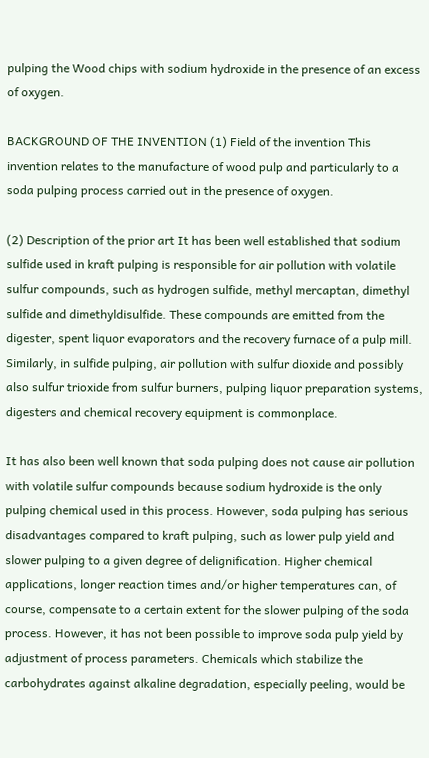pulping the Wood chips with sodium hydroxide in the presence of an excess of oxygen.

BACKGROUND OF THE INVENTION (1) Field of the invention This invention relates to the manufacture of wood pulp and particularly to a soda pulping process carried out in the presence of oxygen.

(2) Description of the prior art It has been well established that sodium sulfide used in kraft pulping is responsible for air pollution with volatile sulfur compounds, such as hydrogen sulfide, methyl mercaptan, dimethyl sulfide and dimethyldisulfide. These compounds are emitted from the digester, spent liquor evaporators and the recovery furnace of a pulp mill. Similarly, in sulfide pulping, air pollution with sulfur dioxide and possibly also sulfur trioxide from sulfur burners, pulping liquor preparation systems, digesters and chemical recovery equipment is commonplace.

It has also been well known that soda pulping does not cause air pollution with volatile sulfur compounds because sodium hydroxide is the only pulping chemical used in this process. However, soda pulping has serious disadvantages compared to kraft pulping, such as lower pulp yield and slower pulping to a given degree of delignification. Higher chemical applications, longer reaction times and/or higher temperatures can, of course, compensate to a certain extent for the slower pulping of the soda process. However, it has not been possible to improve soda pulp yield by adjustment of process parameters. Chemicals which stabilize the carbohydrates against alkaline degradation, especially peeling, would be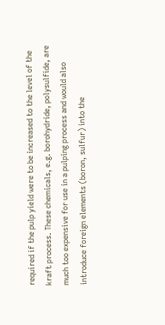required if the pulp yield were to be increased to the level of the kraft process. These chemicals, e.g. borohydride, polysulfide, are much too expensive for use in a pulping process and would also introduce foreign elements (boron, sulfur) into the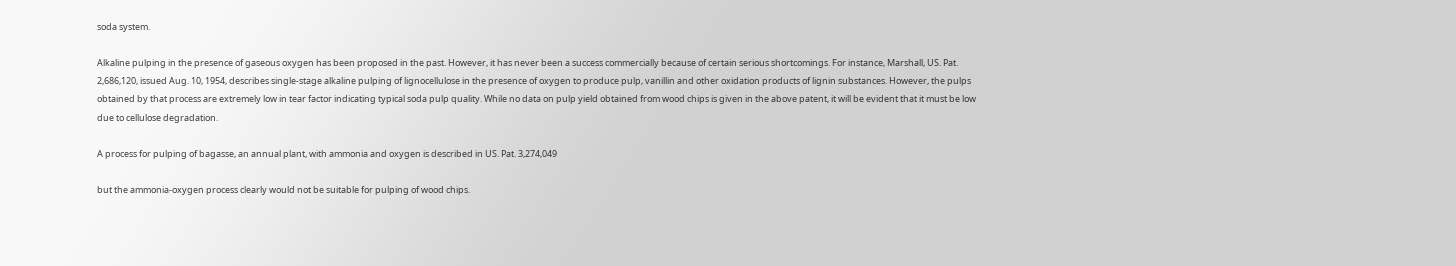soda system.

Alkaline pulping in the presence of gaseous oxygen has been proposed in the past. However, it has never been a success commercially because of certain serious shortcomings. For instance, Marshall, US. Pat. 2,686,120, issued Aug. 10, 1954, describes single-stage alkaline pulping of lignocellulose in the presence of oxygen to produce pulp, vanillin and other oxidation products of lignin substances. However, the pulps obtained by that process are extremely low in tear factor indicating typical soda pulp quality. While no data on pulp yield obtained from wood chips is given in the above patent, it will be evident that it must be low due to cellulose degradation.

A process for pulping of bagasse, an annual plant, with ammonia and oxygen is described in US. Pat. 3,274,049

but the ammonia-oxygen process clearly would not be suitable for pulping of wood chips.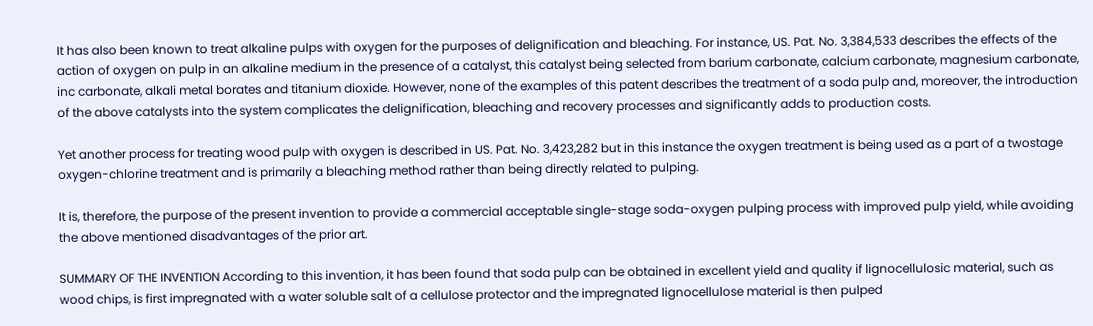It has also been known to treat alkaline pulps with oxygen for the purposes of delignification and bleaching. For instance, US. Pat. No. 3,384,533 describes the effects of the action of oxygen on pulp in an alkaline medium in the presence of a catalyst, this catalyst being selected from barium carbonate, calcium carbonate, magnesium carbonate, inc carbonate, alkali metal borates and titanium dioxide. However, none of the examples of this patent describes the treatment of a soda pulp and, moreover, the introduction of the above catalysts into the system complicates the delignification, bleaching and recovery processes and significantly adds to production costs.

Yet another process for treating wood pulp with oxygen is described in US. Pat. No. 3,423,282 but in this instance the oxygen treatment is being used as a part of a twostage oxygen-chlorine treatment and is primarily a bleaching method rather than being directly related to pulping.

It is, therefore, the purpose of the present invention to provide a commercial acceptable single-stage soda-oxygen pulping process with improved pulp yield, while avoiding the above mentioned disadvantages of the prior art.

SUMMARY OF THE INVENTION According to this invention, it has been found that soda pulp can be obtained in excellent yield and quality if lignocellulosic material, such as wood chips, is first impregnated with a water soluble salt of a cellulose protector and the impregnated lignocellulose material is then pulped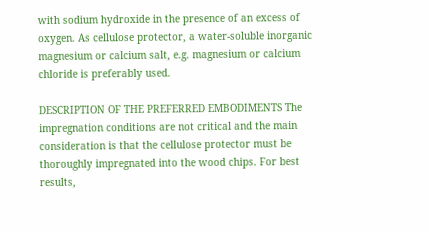with sodium hydroxide in the presence of an excess of oxygen. As cellulose protector, a water-soluble inorganic magnesium or calcium salt, e.g. magnesium or calcium chloride is preferably used.

DESCRIPTION OF THE PREFERRED EMBODIMENTS The impregnation conditions are not critical and the main consideration is that the cellulose protector must be thoroughly impregnated into the wood chips. For best results,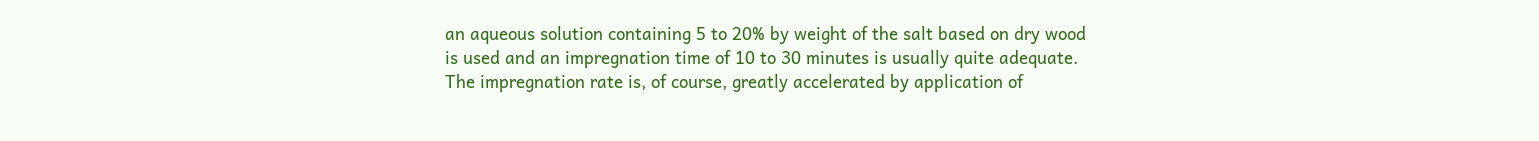an aqueous solution containing 5 to 20% by weight of the salt based on dry wood is used and an impregnation time of 10 to 30 minutes is usually quite adequate. The impregnation rate is, of course, greatly accelerated by application of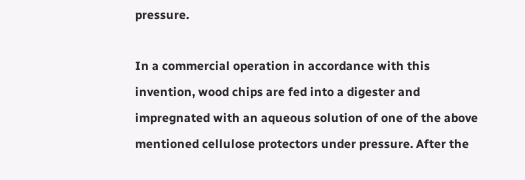pressure.

In a commercial operation in accordance with this invention, wood chips are fed into a digester and impregnated with an aqueous solution of one of the above mentioned cellulose protectors under pressure. After the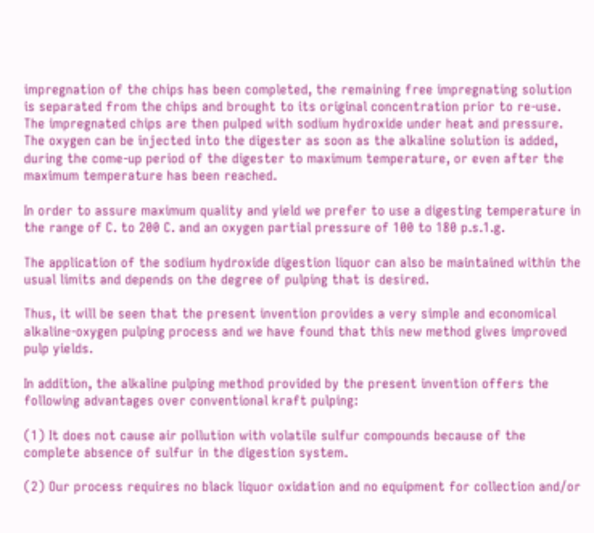impregnation of the chips has been completed, the remaining free impregnating solution is separated from the chips and brought to its original concentration prior to re-use. The impregnated chips are then pulped with sodium hydroxide under heat and pressure. The oxygen can be injected into the digester as soon as the alkaline solution is added, during the come-up period of the digester to maximum temperature, or even after the maximum temperature has been reached.

In order to assure maximum quality and yield we prefer to use a digesting temperature in the range of C. to 200 C. and an oxygen partial pressure of 100 to 180 p.s.1.g.

The application of the sodium hydroxide digestion liquor can also be maintained within the usual limits and depends on the degree of pulping that is desired.

Thus, it will be seen that the present invention provides a very simple and economical alkaline-oxygen pulping process and we have found that this new method gives improved pulp yields.

In addition, the alkaline pulping method provided by the present invention offers the following advantages over conventional kraft pulping:

(1) It does not cause air pollution with volatile sulfur compounds because of the complete absence of sulfur in the digestion system.

(2) Our process requires no black liquor oxidation and no equipment for collection and/or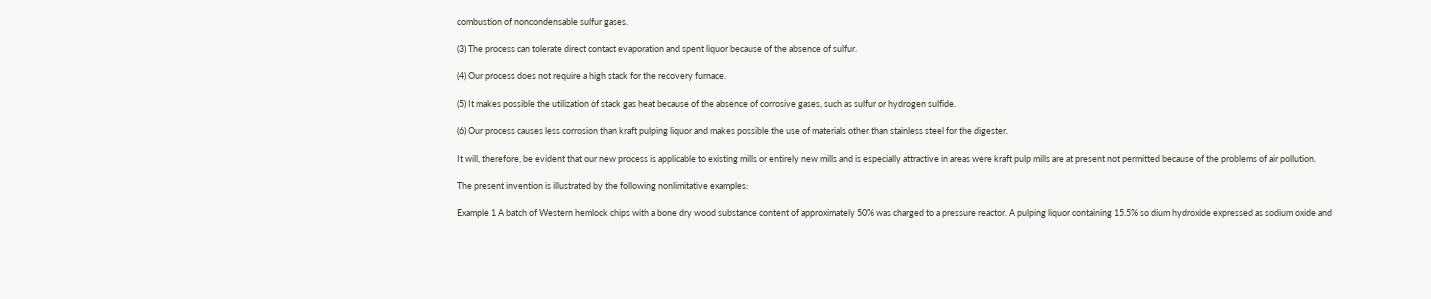combustion of noncondensable sulfur gases.

(3) The process can tolerate direct contact evaporation and spent liquor because of the absence of sulfur.

(4) Our process does not require a high stack for the recovery furnace.

(5) It makes possible the utilization of stack gas heat because of the absence of corrosive gases, such as sulfur or hydrogen sulfide.

(6) Our process causes less corrosion than kraft pulping liquor and makes possible the use of materials other than stainless steel for the digester.

It will, therefore, be evident that our new process is applicable to existing mills or entirely new mills and is especially attractive in areas were kraft pulp mills are at present not permitted because of the problems of air pollution.

The present invention is illustrated by the following nonlimitative examples:

Example 1 A batch of Western hemlock chips with a bone dry wood substance content of approximately 50% was charged to a pressure reactor. A pulping liquor containing 15.5% so dium hydroxide expressed as sodium oxide and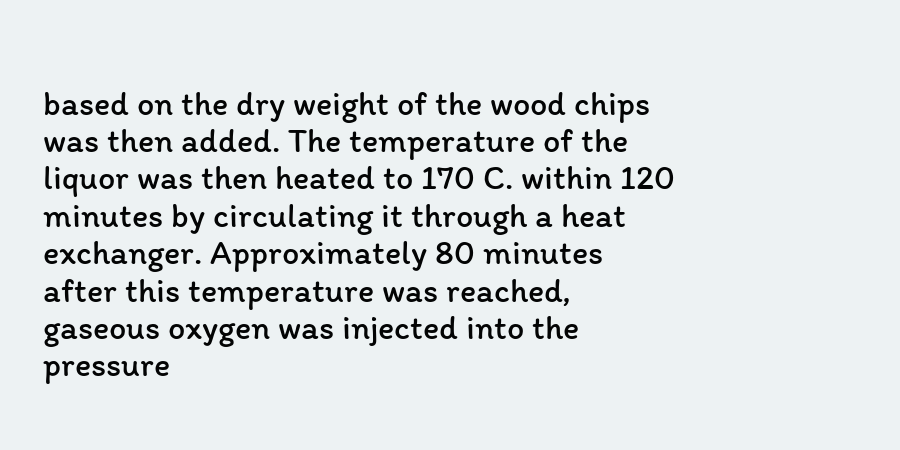based on the dry weight of the wood chips was then added. The temperature of the liquor was then heated to 170 C. within 120 minutes by circulating it through a heat exchanger. Approximately 80 minutes after this temperature was reached, gaseous oxygen was injected into the pressure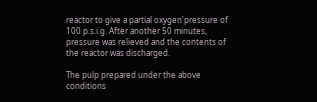reactor to give a partial oxygen'pressure of 100 p.s.i.g. After another 50 minutes, pressure was relieved and the contents of the reactor was discharged.

The pulp prepared under the above conditions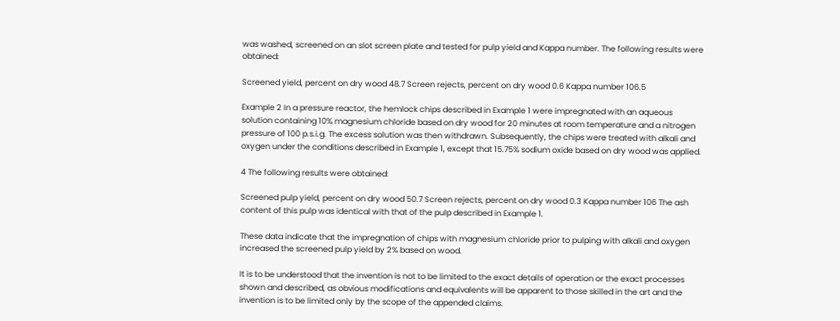was washed, screened on an slot screen plate and tested for pulp yield and Kappa number. The following results were obtained:

Screened yield, percent on dry wood 48.7 Screen rejects, percent on dry wood 0.6 Kappa number 106.5

Example 2 In a pressure reactor, the hemlock chips described in Example 1 were impregnated with an aqueous solution containing 10% magnesium chloride based on dry wood for 20 minutes at room temperature and a nitrogen pressure of 100 p.s.i.g. The excess solution was then withdrawn. Subsequently, the chips were treated with alkali and oxygen under the conditions described in Example 1, except that 15.75% sodium oxide based on dry wood was applied.

4 The following results were obtained:

Screened pulp yield, percent on dry wood 50.7 Screen rejects, percent on dry wood 0.3 Kappa number 106 The ash content of this pulp was identical with that of the pulp described in Example 1.

These data indicate that the impregnation of chips with magnesium chloride prior to pulping with alkali and oxygen increased the screened pulp yield by 2% based on wood.

It is to be understood that the invention is not to be limited to the exact details of operation or the exact processes shown and described, as obvious modifications and equivalents will be apparent to those skilled in the art and the invention is to be limited only by the scope of the appended claims.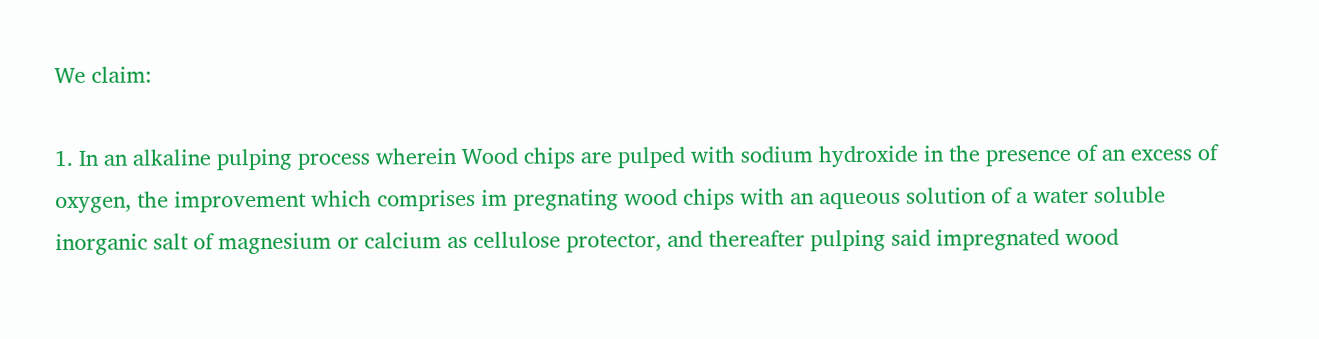We claim:

1. In an alkaline pulping process wherein Wood chips are pulped with sodium hydroxide in the presence of an excess of oxygen, the improvement which comprises im pregnating wood chips with an aqueous solution of a water soluble inorganic salt of magnesium or calcium as cellulose protector, and thereafter pulping said impregnated wood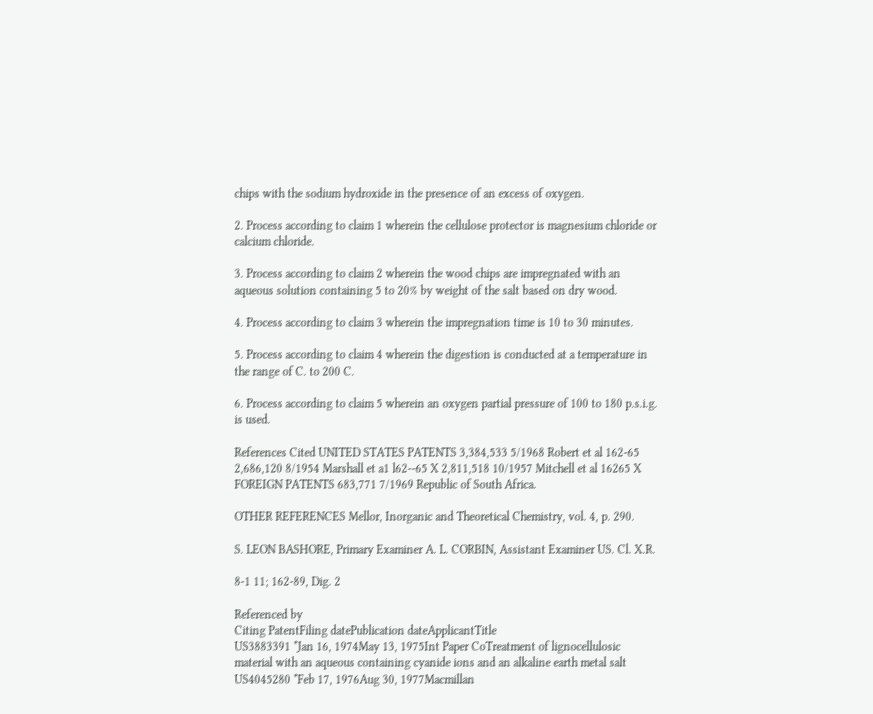chips with the sodium hydroxide in the presence of an excess of oxygen.

2. Process according to claim 1 wherein the cellulose protector is magnesium chloride or calcium chloride.

3. Process according to claim 2 wherein the wood chips are impregnated with an aqueous solution containing 5 to 20% by weight of the salt based on dry wood.

4. Process according to claim 3 wherein the impregnation time is 10 to 30 minutes.

5. Process according to claim 4 wherein the digestion is conducted at a temperature in the range of C. to 200 C.

6. Process according to claim 5 wherein an oxygen partial pressure of 100 to 180 p.s.i.g. is used.

References Cited UNITED STATES PATENTS 3,384,533 5/1968 Robert et al 162-65 2,686,120 8/1954 Marshall et a1 l62--65 X 2,811,518 10/1957 Mitchell et al 16265 X FOREIGN PATENTS 683,771 7/1969 Republic of South Africa.

OTHER REFERENCES Mellor, Inorganic and Theoretical Chemistry, vol. 4, p. 290.

S. LEON BASHORE, Primary Examiner A. L. CORBIN, Assistant Examiner US. Cl. X.R.

8-1 11; 162-89, Dig. 2

Referenced by
Citing PatentFiling datePublication dateApplicantTitle
US3883391 *Jan 16, 1974May 13, 1975Int Paper CoTreatment of lignocellulosic material with an aqueous containing cyanide ions and an alkaline earth metal salt
US4045280 *Feb 17, 1976Aug 30, 1977Macmillan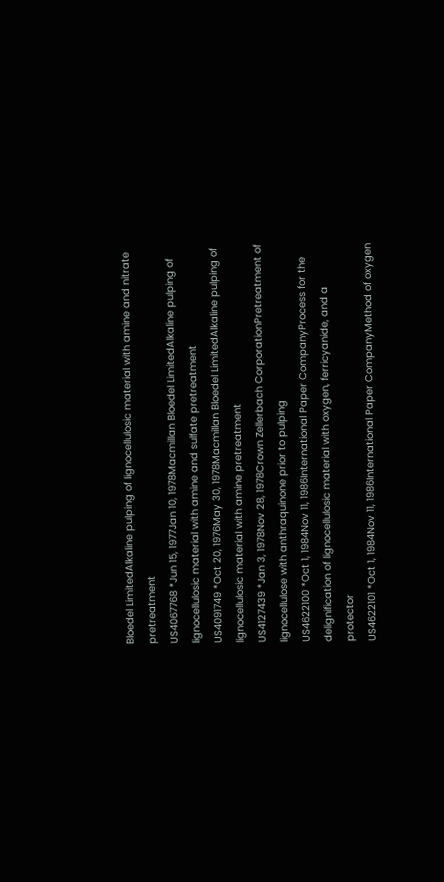Bloedel LimitedAlkaline pulping of lignocellulosic material with amine and nitrate pretreatment
US4067768 *Jun 15, 1977Jan 10, 1978Macmillan Bloedel LimitedAlkaline pulping of lignocellulosic material with amine and sulfate pretreatment
US4091749 *Oct 20, 1976May 30, 1978Macmillan Bloedel LimitedAlkaline pulping of lignocellulosic material with amine pretreatment
US4127439 *Jan 3, 1978Nov 28, 1978Crown Zellerbach CorporationPretreatment of lignocellulose with anthraquinone prior to pulping
US4622100 *Oct 1, 1984Nov 11, 1986International Paper CompanyProcess for the delignification of lignocellulosic material with oxygen, ferricyanide, and a protector
US4622101 *Oct 1, 1984Nov 11, 1986International Paper CompanyMethod of oxygen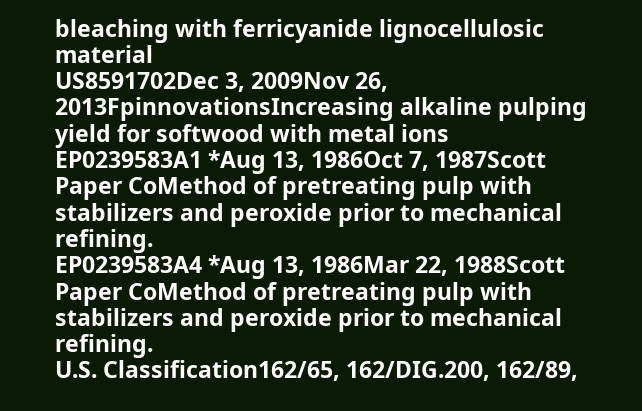bleaching with ferricyanide lignocellulosic material
US8591702Dec 3, 2009Nov 26, 2013FpinnovationsIncreasing alkaline pulping yield for softwood with metal ions
EP0239583A1 *Aug 13, 1986Oct 7, 1987Scott Paper CoMethod of pretreating pulp with stabilizers and peroxide prior to mechanical refining.
EP0239583A4 *Aug 13, 1986Mar 22, 1988Scott Paper CoMethod of pretreating pulp with stabilizers and peroxide prior to mechanical refining.
U.S. Classification162/65, 162/DIG.200, 162/89,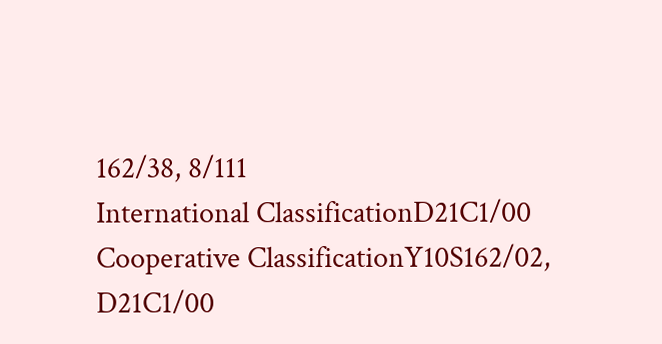162/38, 8/111
International ClassificationD21C1/00
Cooperative ClassificationY10S162/02, D21C1/00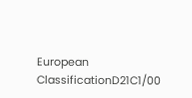European ClassificationD21C1/00